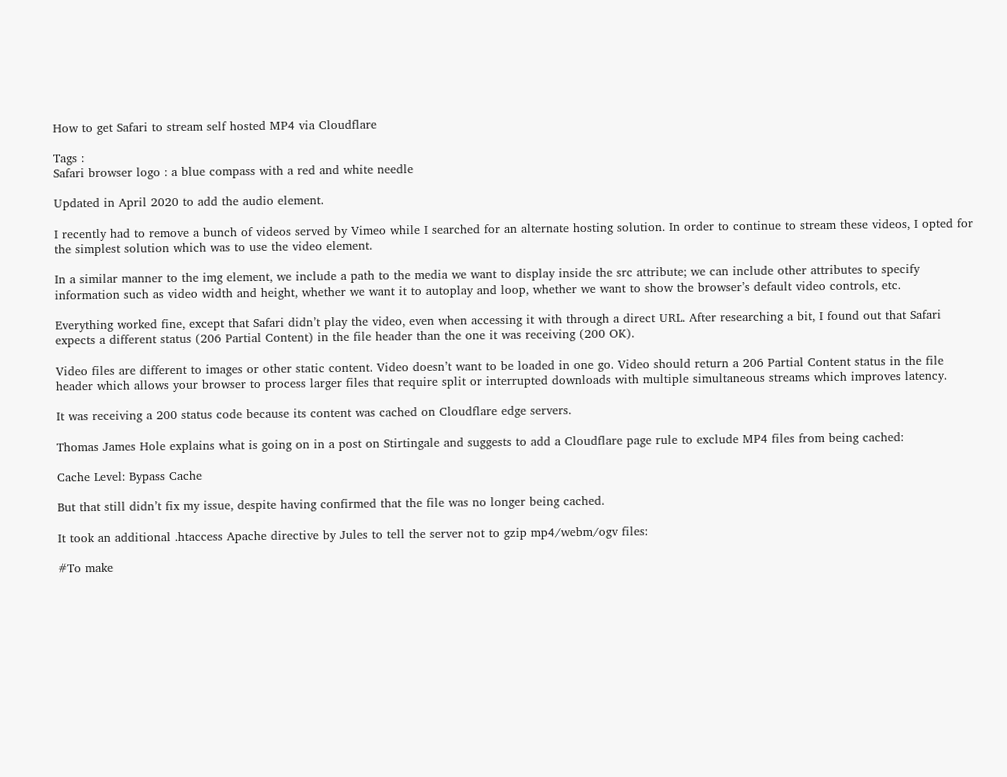How to get Safari to stream self hosted MP4 via Cloudflare

Tags :
Safari browser logo : a blue compass with a red and white needle

Updated in April 2020 to add the audio element.

I recently had to remove a bunch of videos served by Vimeo while I searched for an alternate hosting solution. In order to continue to stream these videos, I opted for the simplest solution which was to use the video element.

In a similar manner to the img element, we include a path to the media we want to display inside the src attribute; we can include other attributes to specify information such as video width and height, whether we want it to autoplay and loop, whether we want to show the browser’s default video controls, etc.

Everything worked fine, except that Safari didn’t play the video, even when accessing it with through a direct URL. After researching a bit, I found out that Safari expects a different status (206 Partial Content) in the file header than the one it was receiving (200 OK).

Video files are different to images or other static content. Video doesn’t want to be loaded in one go. Video should return a 206 Partial Content status in the file header which allows your browser to process larger files that require split or interrupted downloads with multiple simultaneous streams which improves latency.

It was receiving a 200 status code because its content was cached on Cloudflare edge servers.

Thomas James Hole explains what is going on in a post on Stirtingale and suggests to add a Cloudflare page rule to exclude MP4 files from being cached:

Cache Level: Bypass Cache

But that still didn’t fix my issue, despite having confirmed that the file was no longer being cached.

It took an additional .htaccess Apache directive by Jules to tell the server not to gzip mp4/webm/ogv files:

#To make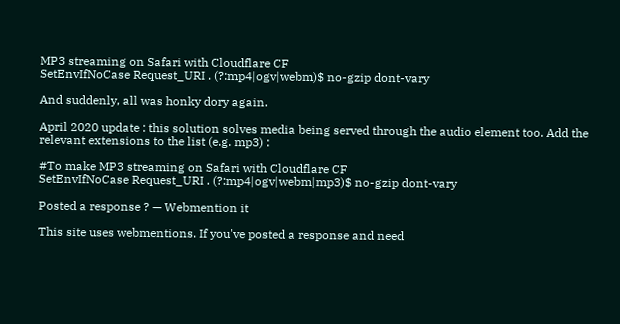MP3 streaming on Safari with Cloudflare CF
SetEnvIfNoCase Request_URI . (?:mp4|ogv|webm)$ no-gzip dont-vary

And suddenly, all was honky dory again.

April 2020 update : this solution solves media being served through the audio element too. Add the relevant extensions to the list (e.g. mp3) :

#To make MP3 streaming on Safari with Cloudflare CF
SetEnvIfNoCase Request_URI . (?:mp4|ogv|webm|mp3)$ no-gzip dont-vary

Posted a response ? — Webmention it

This site uses webmentions. If you've posted a response and need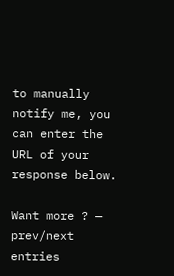to manually notify me, you can enter the URL of your response below.

Want more ? — prev/next entries